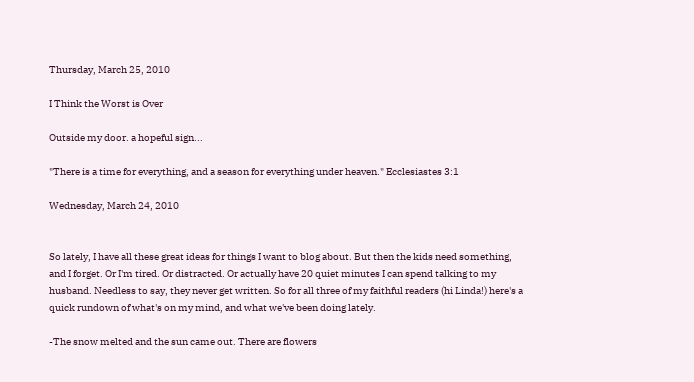Thursday, March 25, 2010

I Think the Worst is Over

Outside my door. a hopeful sign...

"There is a time for everything, and a season for everything under heaven." Ecclesiastes 3:1

Wednesday, March 24, 2010


So lately, I have all these great ideas for things I want to blog about. But then the kids need something, and I forget. Or I'm tired. Or distracted. Or actually have 20 quiet minutes I can spend talking to my husband. Needless to say, they never get written. So for all three of my faithful readers (hi Linda!) here's a quick rundown of what's on my mind, and what we've been doing lately.

-The snow melted and the sun came out. There are flowers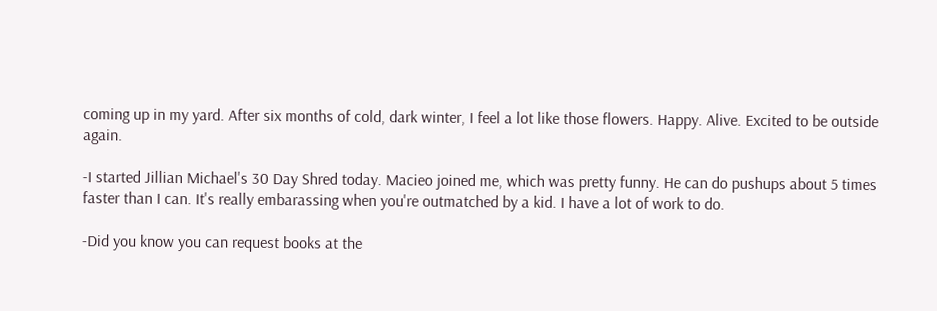coming up in my yard. After six months of cold, dark winter, I feel a lot like those flowers. Happy. Alive. Excited to be outside again.

-I started Jillian Michael's 30 Day Shred today. Macieo joined me, which was pretty funny. He can do pushups about 5 times faster than I can. It's really embarassing when you're outmatched by a kid. I have a lot of work to do.

-Did you know you can request books at the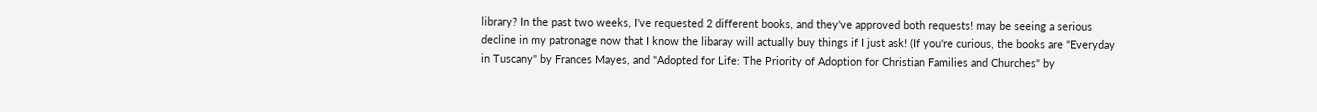library? In the past two weeks, I've requested 2 different books, and they've approved both requests! may be seeing a serious decline in my patronage now that I know the libaray will actually buy things if I just ask! (If you're curious, the books are "Everyday in Tuscany" by Frances Mayes, and "Adopted for Life: The Priority of Adoption for Christian Families and Churches" by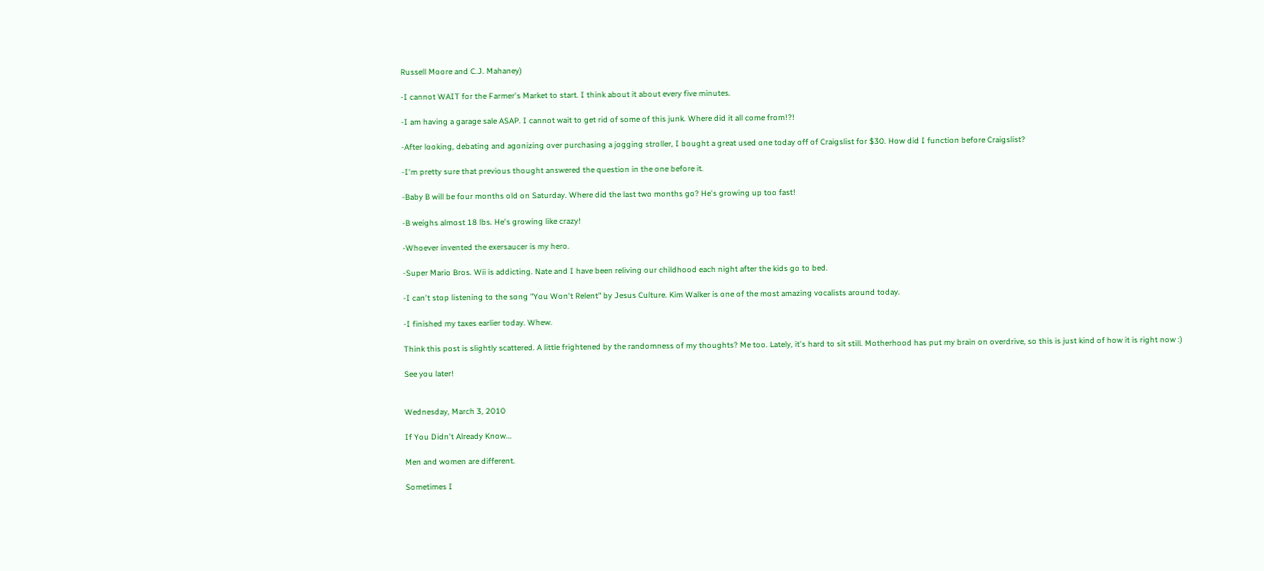Russell Moore and C.J. Mahaney)

-I cannot WAIT for the Farmer's Market to start. I think about it about every five minutes.

-I am having a garage sale ASAP. I cannot wait to get rid of some of this junk. Where did it all come from!?!

-After looking, debating and agonizing over purchasing a jogging stroller, I bought a great used one today off of Craigslist for $30. How did I function before Craigslist?

-I'm pretty sure that previous thought answered the question in the one before it.

-Baby B will be four months old on Saturday. Where did the last two months go? He's growing up too fast!

-B weighs almost 18 lbs. He's growing like crazy!

-Whoever invented the exersaucer is my hero.

-Super Mario Bros. Wii is addicting. Nate and I have been reliving our childhood each night after the kids go to bed.

-I can't stop listening to the song "You Won't Relent" by Jesus Culture. Kim Walker is one of the most amazing vocalists around today.

-I finished my taxes earlier today. Whew.

Think this post is slightly scattered. A little frightened by the randomness of my thoughts? Me too. Lately, it's hard to sit still. Motherhood has put my brain on overdrive, so this is just kind of how it is right now :)

See you later!


Wednesday, March 3, 2010

If You Didn't Already Know...

Men and women are different.

Sometimes I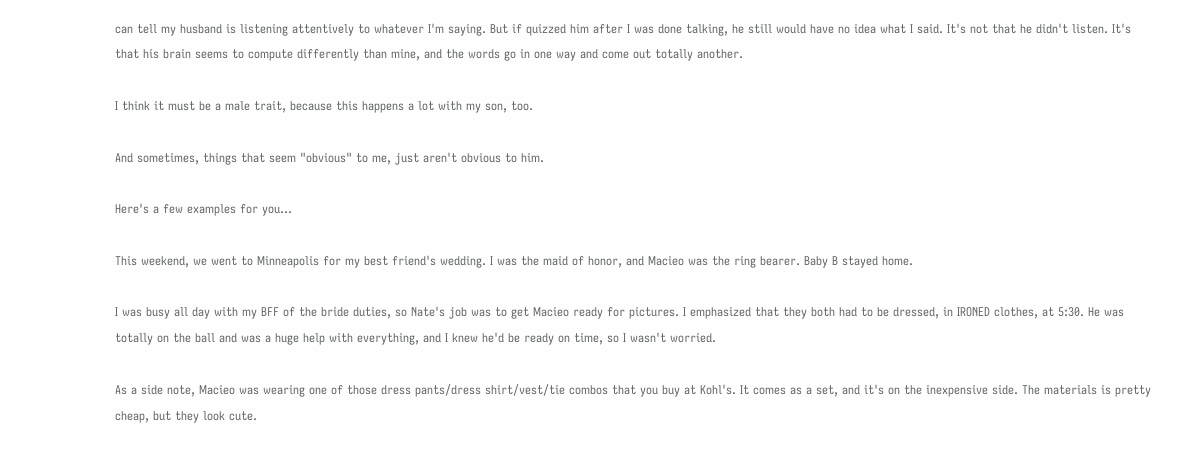can tell my husband is listening attentively to whatever I'm saying. But if quizzed him after I was done talking, he still would have no idea what I said. It's not that he didn't listen. It's that his brain seems to compute differently than mine, and the words go in one way and come out totally another.

I think it must be a male trait, because this happens a lot with my son, too.

And sometimes, things that seem "obvious" to me, just aren't obvious to him.

Here's a few examples for you...

This weekend, we went to Minneapolis for my best friend's wedding. I was the maid of honor, and Macieo was the ring bearer. Baby B stayed home.

I was busy all day with my BFF of the bride duties, so Nate's job was to get Macieo ready for pictures. I emphasized that they both had to be dressed, in IRONED clothes, at 5:30. He was totally on the ball and was a huge help with everything, and I knew he'd be ready on time, so I wasn't worried.

As a side note, Macieo was wearing one of those dress pants/dress shirt/vest/tie combos that you buy at Kohl's. It comes as a set, and it's on the inexpensive side. The materials is pretty cheap, but they look cute.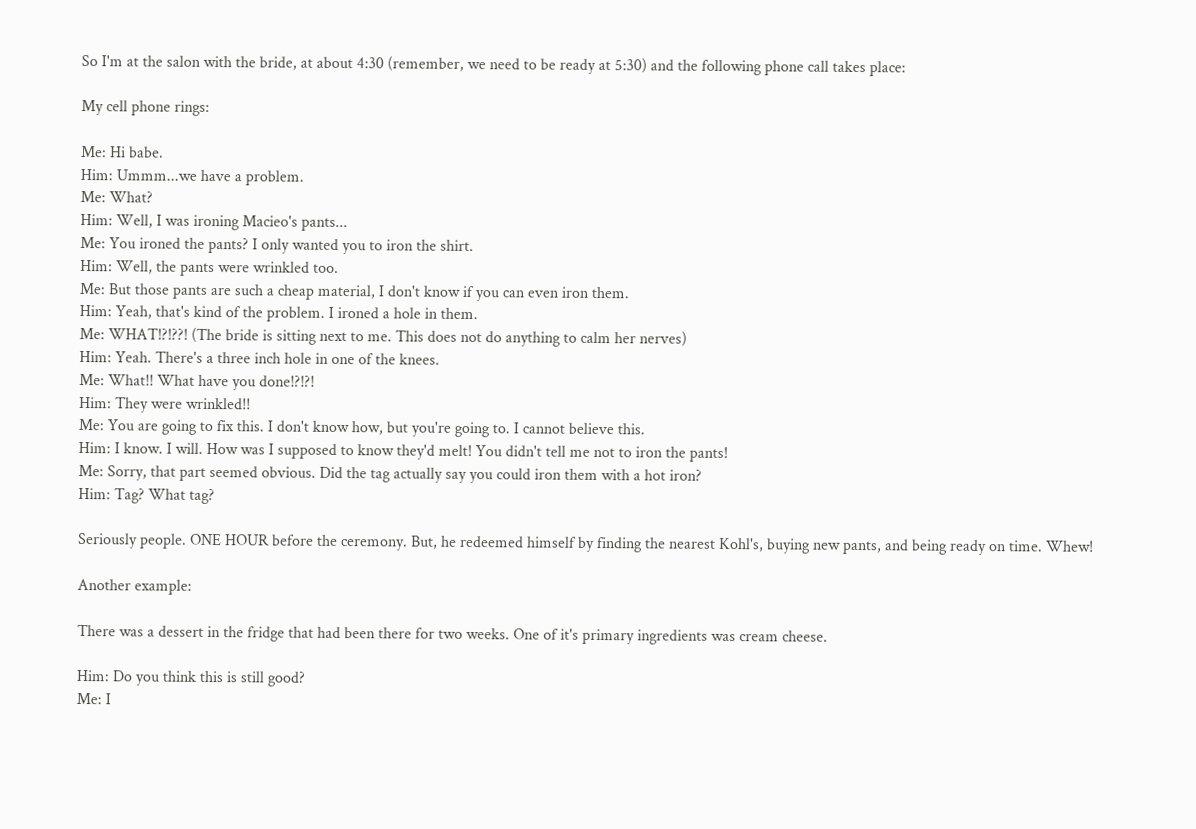So I'm at the salon with the bride, at about 4:30 (remember, we need to be ready at 5:30) and the following phone call takes place:

My cell phone rings:

Me: Hi babe.
Him: Ummm...we have a problem.
Me: What?
Him: Well, I was ironing Macieo's pants...
Me: You ironed the pants? I only wanted you to iron the shirt.
Him: Well, the pants were wrinkled too.
Me: But those pants are such a cheap material, I don't know if you can even iron them.
Him: Yeah, that's kind of the problem. I ironed a hole in them.
Me: WHAT!?!??! (The bride is sitting next to me. This does not do anything to calm her nerves)
Him: Yeah. There's a three inch hole in one of the knees.
Me: What!! What have you done!?!?!
Him: They were wrinkled!!
Me: You are going to fix this. I don't know how, but you're going to. I cannot believe this.
Him: I know. I will. How was I supposed to know they'd melt! You didn't tell me not to iron the pants!
Me: Sorry, that part seemed obvious. Did the tag actually say you could iron them with a hot iron?
Him: Tag? What tag?

Seriously people. ONE HOUR before the ceremony. But, he redeemed himself by finding the nearest Kohl's, buying new pants, and being ready on time. Whew!

Another example:

There was a dessert in the fridge that had been there for two weeks. One of it's primary ingredients was cream cheese.

Him: Do you think this is still good?
Me: I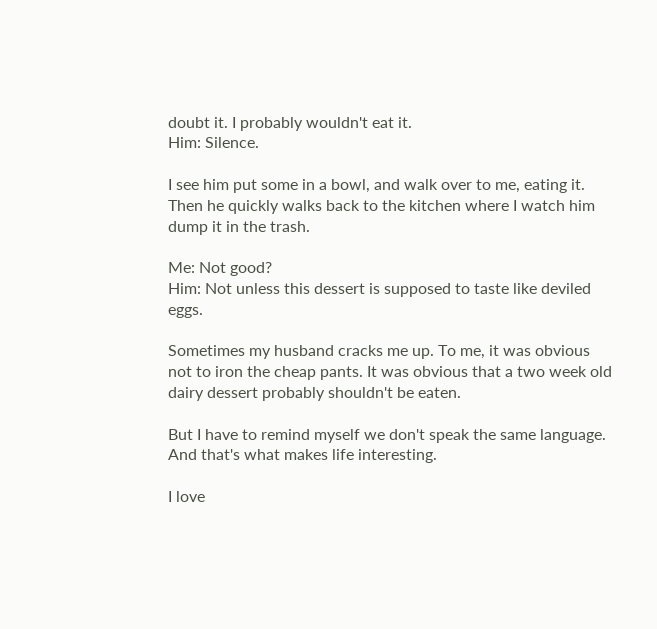doubt it. I probably wouldn't eat it.
Him: Silence.

I see him put some in a bowl, and walk over to me, eating it. Then he quickly walks back to the kitchen where I watch him dump it in the trash.

Me: Not good?
Him: Not unless this dessert is supposed to taste like deviled eggs.

Sometimes my husband cracks me up. To me, it was obvious not to iron the cheap pants. It was obvious that a two week old dairy dessert probably shouldn't be eaten.

But I have to remind myself we don't speak the same language. And that's what makes life interesting.

I love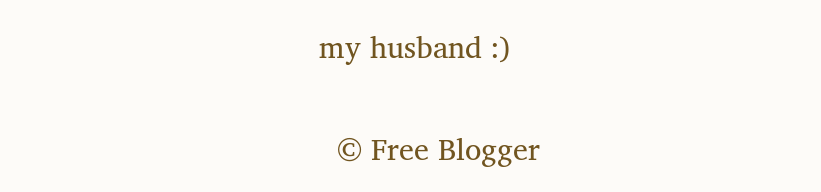my husband :)

  © Free Blogger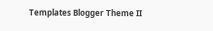Templates Blogger Theme II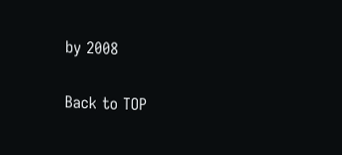by 2008

Back to TOP